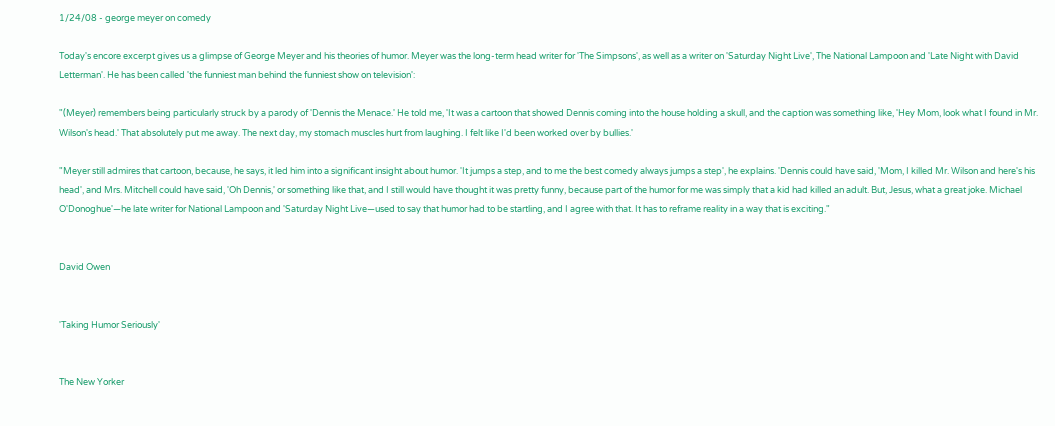1/24/08 - george meyer on comedy

Today's encore excerpt gives us a glimpse of George Meyer and his theories of humor. Meyer was the long-term head writer for 'The Simpsons', as well as a writer on 'Saturday Night Live', The National Lampoon and 'Late Night with David Letterman'. He has been called 'the funniest man behind the funniest show on television':

"(Meyer) remembers being particularly struck by a parody of 'Dennis the Menace.' He told me, 'It was a cartoon that showed Dennis coming into the house holding a skull, and the caption was something like, 'Hey Mom, look what I found in Mr. Wilson's head.' That absolutely put me away. The next day, my stomach muscles hurt from laughing. I felt like I'd been worked over by bullies.'

"Meyer still admires that cartoon, because, he says, it led him into a significant insight about humor. 'It jumps a step, and to me the best comedy always jumps a step', he explains. 'Dennis could have said, 'Mom, I killed Mr. Wilson and here's his head', and Mrs. Mitchell could have said, 'Oh Dennis,' or something like that, and I still would have thought it was pretty funny, because part of the humor for me was simply that a kid had killed an adult. But, Jesus, what a great joke. Michael O'Donoghue'—he late writer for National Lampoon and 'Saturday Night Live—used to say that humor had to be startling, and I agree with that. It has to reframe reality in a way that is exciting."


David Owen


'Taking Humor Seriously'


The New Yorker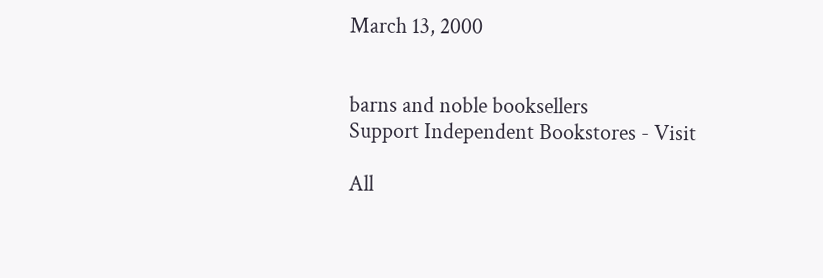March 13, 2000


barns and noble booksellers
Support Independent Bookstores - Visit

All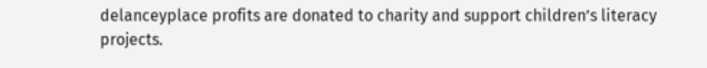delanceyplace profits are donated to charity and support children’s literacy projects.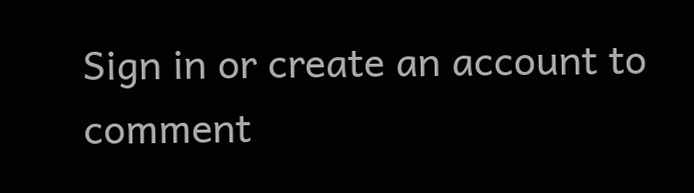Sign in or create an account to comment